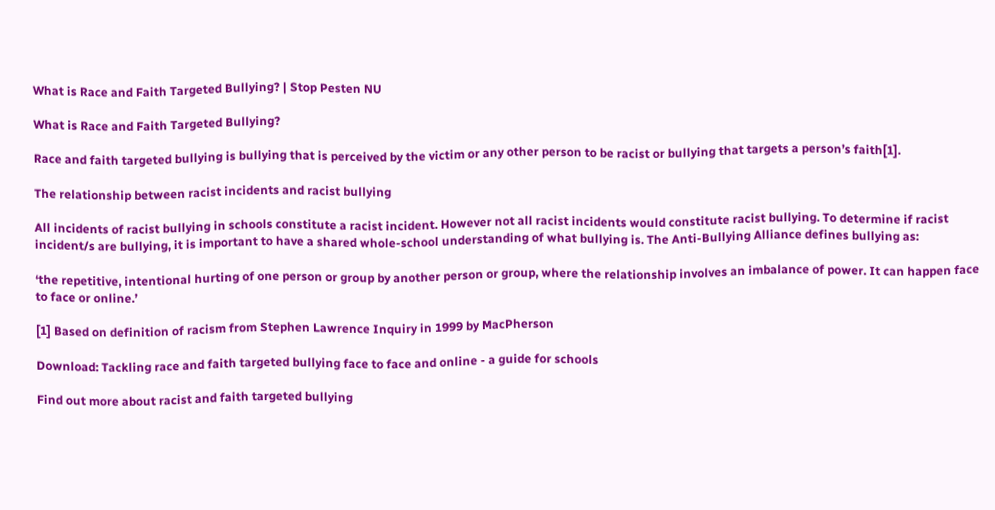What is Race and Faith Targeted Bullying? | Stop Pesten NU

What is Race and Faith Targeted Bullying?

Race and faith targeted bullying is bullying that is perceived by the victim or any other person to be racist or bullying that targets a person’s faith[1].

The relationship between racist incidents and racist bullying

All incidents of racist bullying in schools constitute a racist incident. However not all racist incidents would constitute racist bullying. To determine if racist incident/s are bullying, it is important to have a shared whole-school understanding of what bullying is. The Anti-Bullying Alliance defines bullying as:

‘the repetitive, intentional hurting of one person or group by another person or group, where the relationship involves an imbalance of power. It can happen face to face or online.’

[1] Based on definition of racism from Stephen Lawrence Inquiry in 1999 by MacPherson

Download: Tackling race and faith targeted bullying face to face and online - a guide for schools

Find out more about racist and faith targeted bullying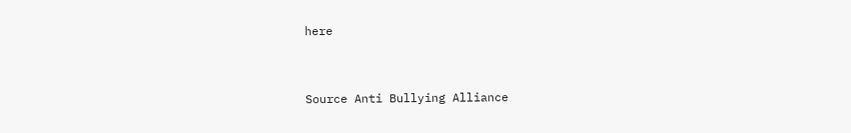here


Source Anti Bullying Alliance